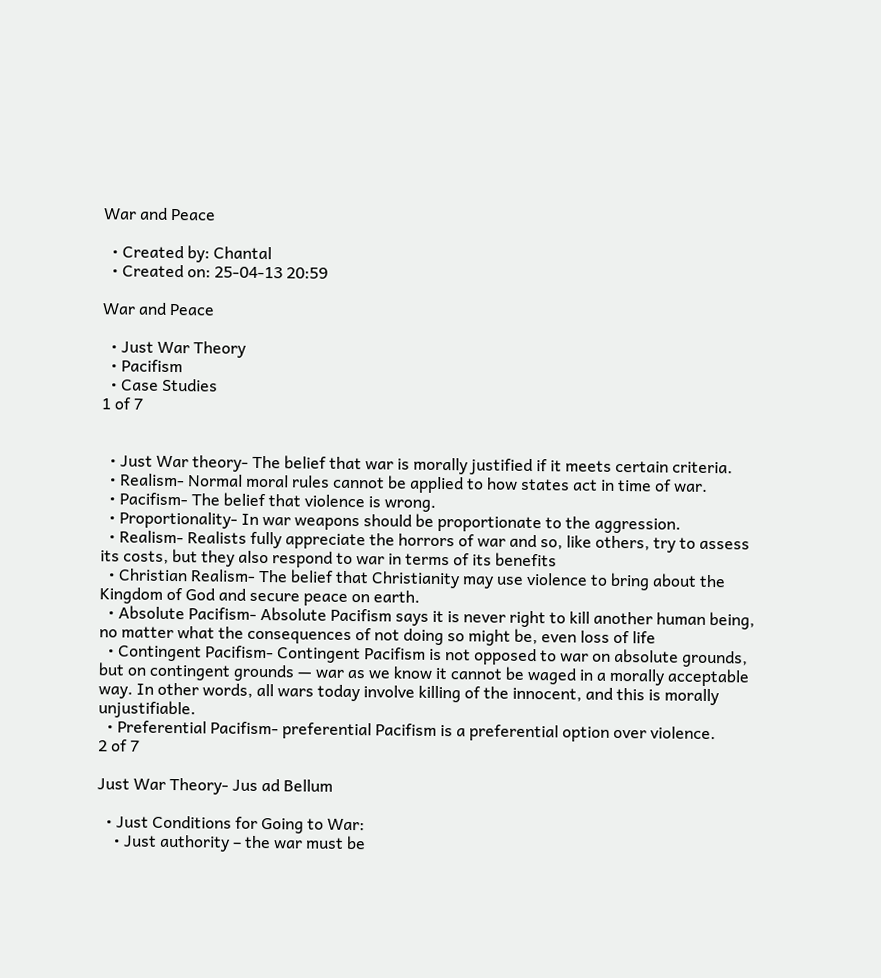War and Peace

  • Created by: Chantal
  • Created on: 25-04-13 20:59

War and Peace

  • Just War Theory
  • Pacifism
  • Case Studies
1 of 7


  • Just War theory- The belief that war is morally justified if it meets certain criteria.
  • Realism- Normal moral rules cannot be applied to how states act in time of war.
  • Pacifism- The belief that violence is wrong.
  • Proportionality- In war weapons should be proportionate to the aggression.
  • Realism- Realists fully appreciate the horrors of war and so, like others, try to assess its costs, but they also respond to war in terms of its benefits
  • Christian Realism- The belief that Christianity may use violence to bring about the Kingdom of God and secure peace on earth.
  • Absolute Pacifism- Absolute Pacifism says it is never right to kill another human being, no matter what the consequences of not doing so might be, even loss of life
  • Contingent Pacifism- Contingent Pacifism is not opposed to war on absolute grounds, but on contingent grounds — war as we know it cannot be waged in a morally acceptable way. In other words, all wars today involve killing of the innocent, and this is morally unjustifiable.
  • Preferential Pacifism- preferential Pacifism is a preferential option over violence.
2 of 7

Just War Theory- Jus ad Bellum

  • Just Conditions for Going to War:
    • Just authority – the war must be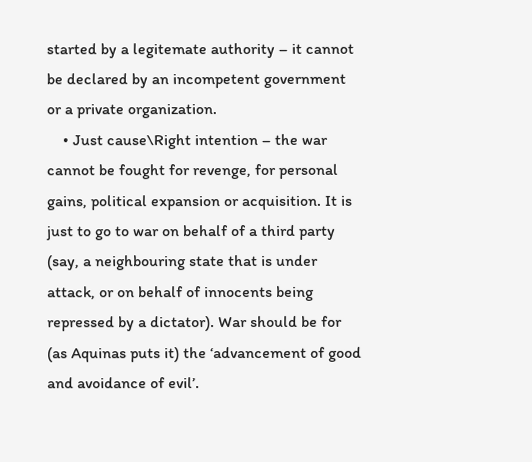started by a legitemate authority – it cannot be declared by an incompetent government or a private organization.
    • Just cause\Right intention – the war cannot be fought for revenge, for personal gains, political expansion or acquisition. It is just to go to war on behalf of a third party (say, a neighbouring state that is under attack, or on behalf of innocents being repressed by a dictator). War should be for (as Aquinas puts it) the ‘advancement of good and avoidance of evil’.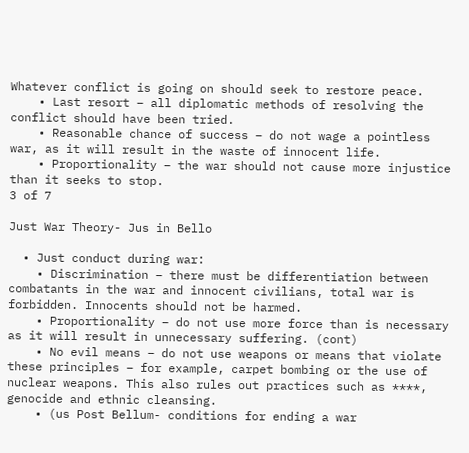Whatever conflict is going on should seek to restore peace.
    • Last resort – all diplomatic methods of resolving the conflict should have been tried.
    • Reasonable chance of success – do not wage a pointless war, as it will result in the waste of innocent life.
    • Proportionality – the war should not cause more injustice than it seeks to stop.
3 of 7

Just War Theory- Jus in Bello

  • Just conduct during war:
    • Discrimination – there must be differentiation between combatants in the war and innocent civilians, total war is forbidden. Innocents should not be harmed.
    • Proportionality – do not use more force than is necessary as it will result in unnecessary suffering. (cont)
    • No evil means – do not use weapons or means that violate these principles – for example, carpet bombing or the use of nuclear weapons. This also rules out practices such as ****, genocide and ethnic cleansing.
    • (us Post Bellum- conditions for ending a war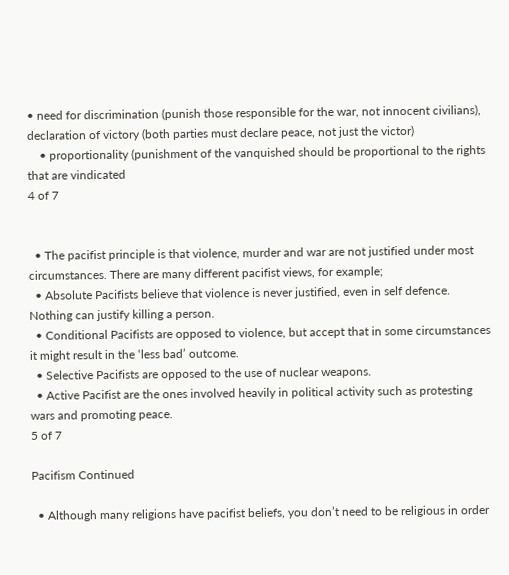• need for discrimination (punish those responsible for the war, not innocent civilians), declaration of victory (both parties must declare peace, not just the victor)
    • proportionality (punishment of the vanquished should be proportional to the rights that are vindicated
4 of 7


  • The pacifist principle is that violence, murder and war are not justified under most circumstances. There are many different pacifist views, for example;
  • Absolute Pacifists believe that violence is never justified, even in self defence. Nothing can justify killing a person.
  • Conditional Pacifists are opposed to violence, but accept that in some circumstances it might result in the ‘less bad’ outcome.
  • Selective Pacifists are opposed to the use of nuclear weapons.
  • Active Pacifist are the ones involved heavily in political activity such as protesting wars and promoting peace.
5 of 7

Pacifism Continued

  • Although many religions have pacifist beliefs, you don’t need to be religious in order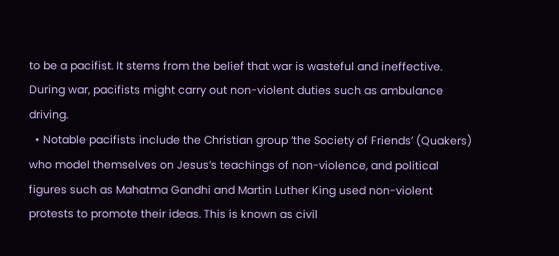to be a pacifist. It stems from the belief that war is wasteful and ineffective. During war, pacifists might carry out non-violent duties such as ambulance driving.
  • Notable pacifists include the Christian group ‘the Society of Friends’ (Quakers) who model themselves on Jesus’s teachings of non-violence, and political figures such as Mahatma Gandhi and Martin Luther King used non-violent protests to promote their ideas. This is known as civil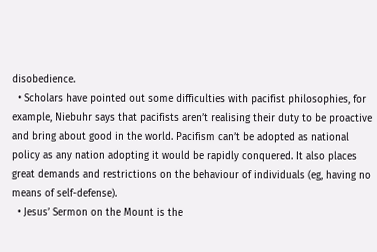disobedience.
  • Scholars have pointed out some difficulties with pacifist philosophies, for example, Niebuhr says that pacifists aren’t realising their duty to be proactive and bring about good in the world. Pacifism can’t be adopted as national policy as any nation adopting it would be rapidly conquered. It also places great demands and restrictions on the behaviour of individuals (eg, having no means of self-defense).
  • Jesus’ Sermon on the Mount is the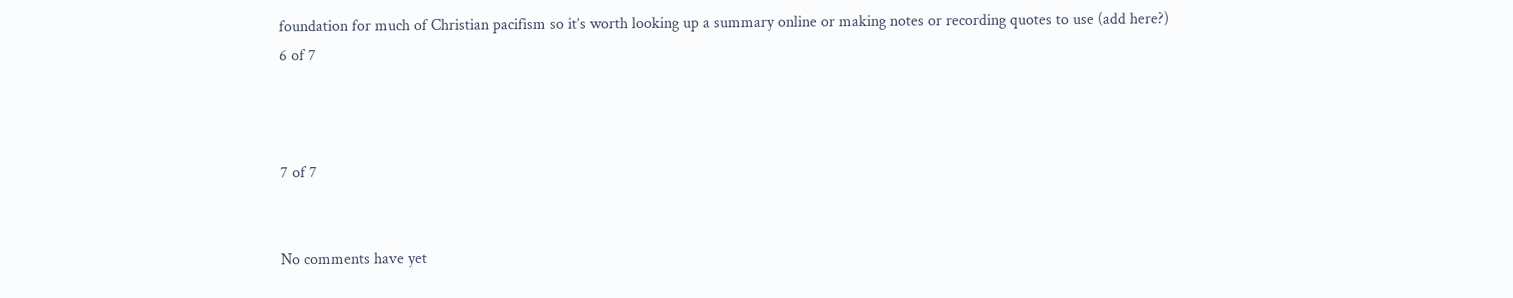foundation for much of Christian pacifism so it’s worth looking up a summary online or making notes or recording quotes to use (add here?)
6 of 7



7 of 7


No comments have yet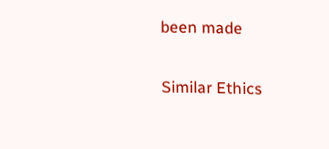been made

Similar Ethics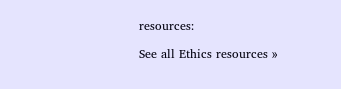resources:

See all Ethics resources »